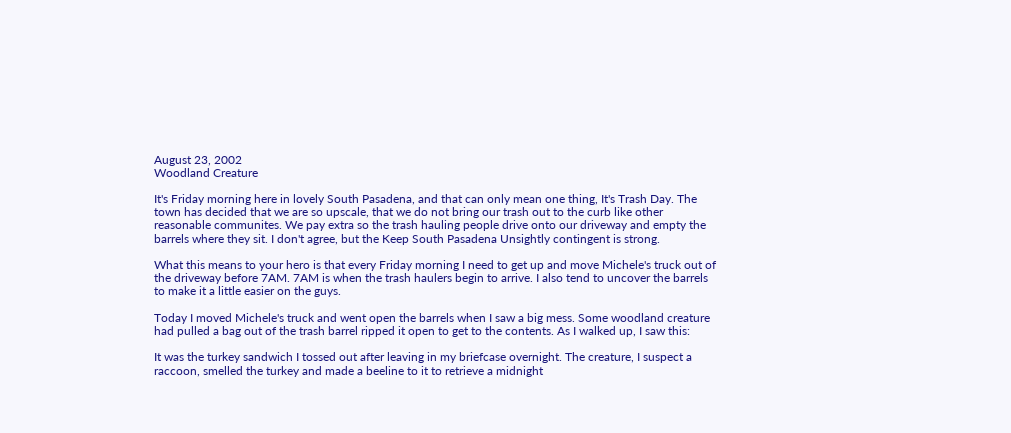August 23, 2002
Woodland Creature

It's Friday morning here in lovely South Pasadena, and that can only mean one thing, It's Trash Day. The town has decided that we are so upscale, that we do not bring our trash out to the curb like other reasonable communites. We pay extra so the trash hauling people drive onto our driveway and empty the barrels where they sit. I don't agree, but the Keep South Pasadena Unsightly contingent is strong.

What this means to your hero is that every Friday morning I need to get up and move Michele's truck out of the driveway before 7AM. 7AM is when the trash haulers begin to arrive. I also tend to uncover the barrels to make it a little easier on the guys.

Today I moved Michele's truck and went open the barrels when I saw a big mess. Some woodland creature had pulled a bag out of the trash barrel ripped it open to get to the contents. As I walked up, I saw this:

It was the turkey sandwich I tossed out after leaving in my briefcase overnight. The creature, I suspect a raccoon, smelled the turkey and made a beeline to it to retrieve a midnight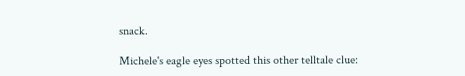snack.

Michele's eagle eyes spotted this other telltale clue: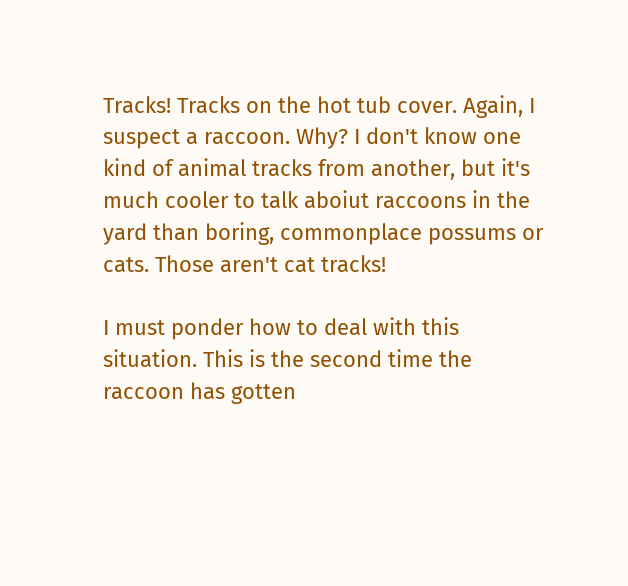Tracks! Tracks on the hot tub cover. Again, I suspect a raccoon. Why? I don't know one kind of animal tracks from another, but it's much cooler to talk aboiut raccoons in the yard than boring, commonplace possums or cats. Those aren't cat tracks!

I must ponder how to deal with this situation. This is the second time the raccoon has gotten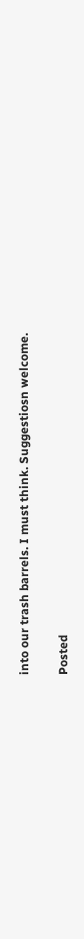into our trash barrels. I must think. Suggestiosn welcome.

Posted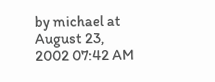by michael at August 23, 2002 07:42 AM